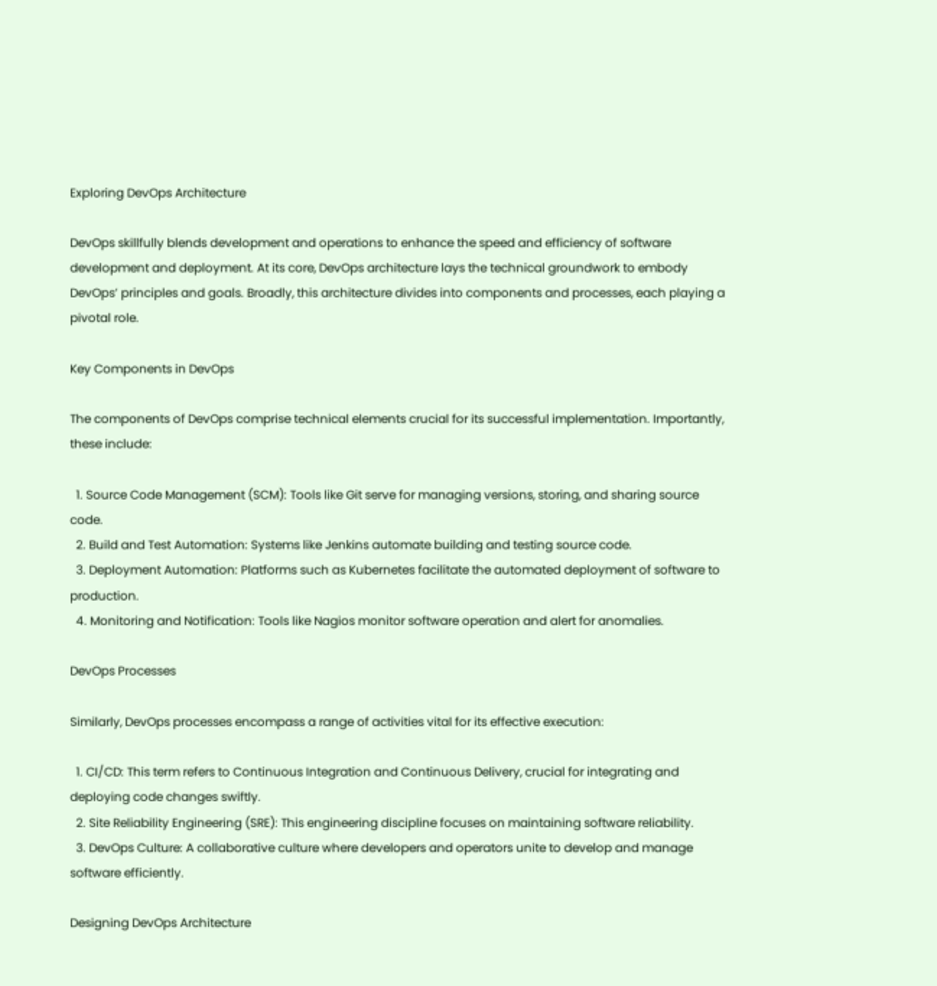Exploring DevOps Architecture

DevOps skillfully blends development and operations to enhance the speed and efficiency of software development and deployment. At its core, DevOps architecture lays the technical groundwork to embody DevOps’ principles and goals. Broadly, this architecture divides into components and processes, each playing a pivotal role.

Key Components in DevOps

The components of DevOps comprise technical elements crucial for its successful implementation. Importantly, these include:

  1. Source Code Management (SCM): Tools like Git serve for managing versions, storing, and sharing source code.
  2. Build and Test Automation: Systems like Jenkins automate building and testing source code.
  3. Deployment Automation: Platforms such as Kubernetes facilitate the automated deployment of software to production.
  4. Monitoring and Notification: Tools like Nagios monitor software operation and alert for anomalies.

DevOps Processes

Similarly, DevOps processes encompass a range of activities vital for its effective execution:

  1. CI/CD: This term refers to Continuous Integration and Continuous Delivery, crucial for integrating and deploying code changes swiftly.
  2. Site Reliability Engineering (SRE): This engineering discipline focuses on maintaining software reliability.
  3. DevOps Culture: A collaborative culture where developers and operators unite to develop and manage software efficiently.

Designing DevOps Architecture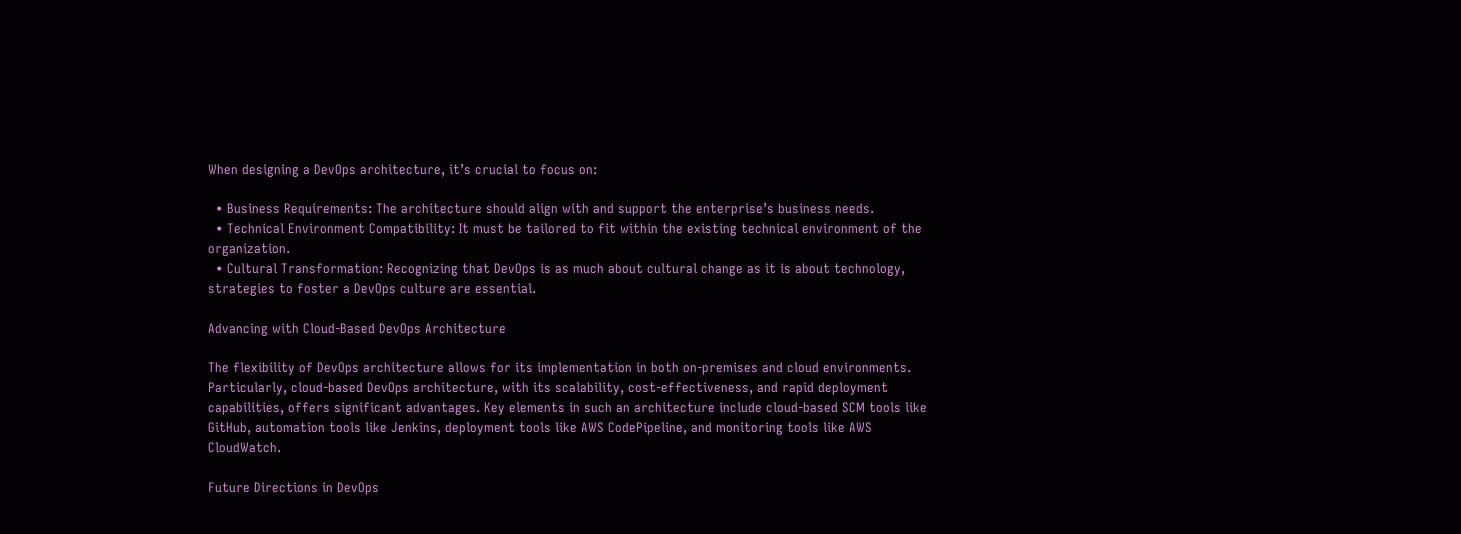When designing a DevOps architecture, it’s crucial to focus on:

  • Business Requirements: The architecture should align with and support the enterprise’s business needs.
  • Technical Environment Compatibility: It must be tailored to fit within the existing technical environment of the organization.
  • Cultural Transformation: Recognizing that DevOps is as much about cultural change as it is about technology, strategies to foster a DevOps culture are essential.

Advancing with Cloud-Based DevOps Architecture

The flexibility of DevOps architecture allows for its implementation in both on-premises and cloud environments. Particularly, cloud-based DevOps architecture, with its scalability, cost-effectiveness, and rapid deployment capabilities, offers significant advantages. Key elements in such an architecture include cloud-based SCM tools like GitHub, automation tools like Jenkins, deployment tools like AWS CodePipeline, and monitoring tools like AWS CloudWatch.

Future Directions in DevOps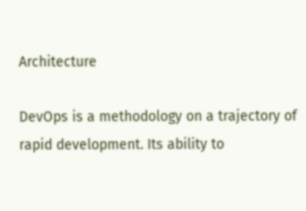Architecture

DevOps is a methodology on a trajectory of rapid development. Its ability to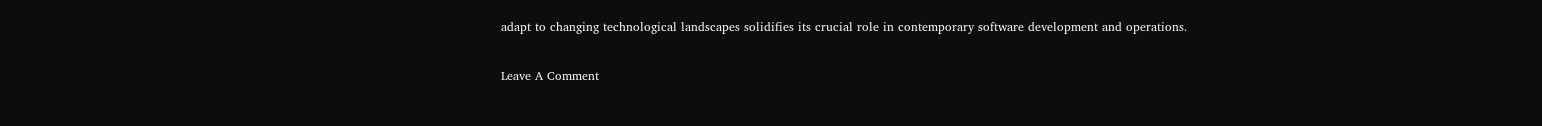adapt to changing technological landscapes solidifies its crucial role in contemporary software development and operations.

Leave A Comment